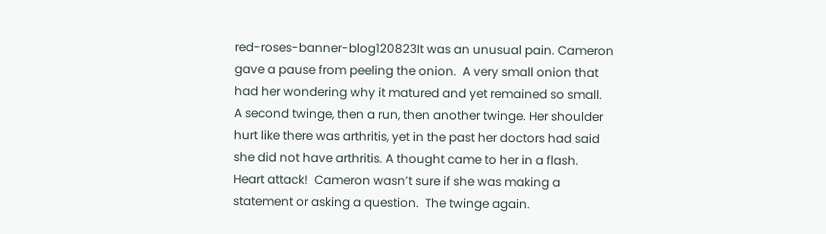red-roses-banner-blog120823It was an unusual pain. Cameron gave a pause from peeling the onion.  A very small onion that had her wondering why it matured and yet remained so small.   A second twinge, then a run, then another twinge. Her shoulder hurt like there was arthritis, yet in the past her doctors had said she did not have arthritis. A thought came to her in a flash.  Heart attack!  Cameron wasn’t sure if she was making a statement or asking a question.  The twinge again.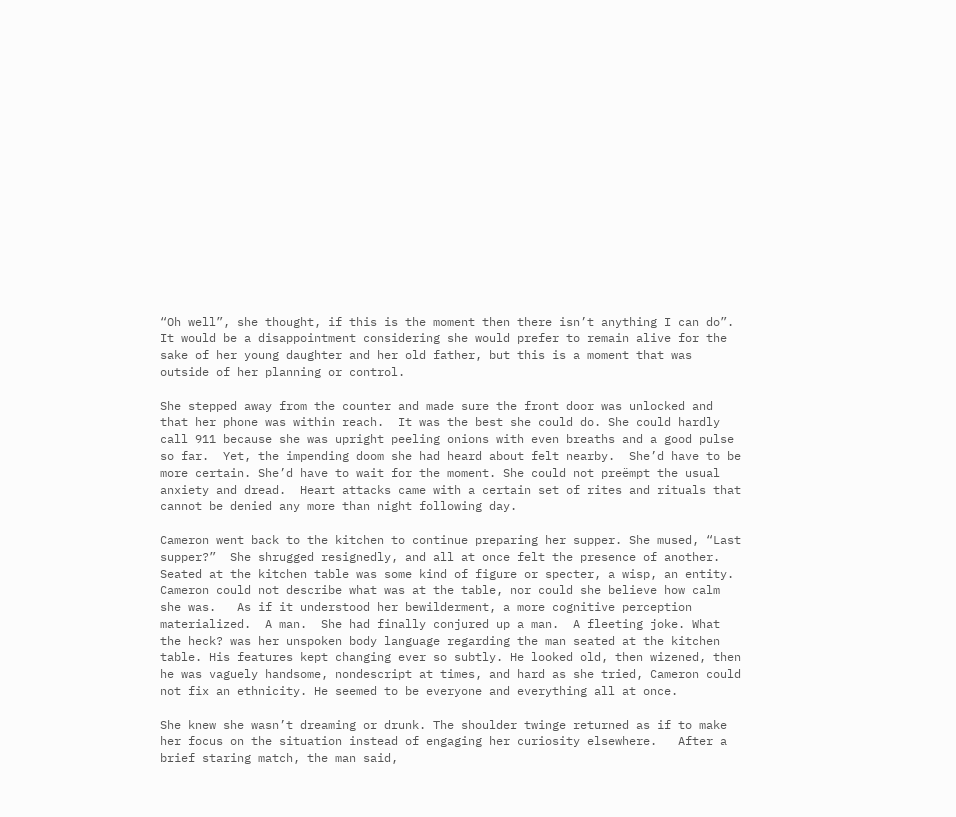“Oh well”, she thought, if this is the moment then there isn’t anything I can do”. It would be a disappointment considering she would prefer to remain alive for the sake of her young daughter and her old father, but this is a moment that was outside of her planning or control.

She stepped away from the counter and made sure the front door was unlocked and that her phone was within reach.  It was the best she could do. She could hardly call 911 because she was upright peeling onions with even breaths and a good pulse so far.  Yet, the impending doom she had heard about felt nearby.  She’d have to be more certain. She’d have to wait for the moment. She could not preëmpt the usual anxiety and dread.  Heart attacks came with a certain set of rites and rituals that cannot be denied any more than night following day.

Cameron went back to the kitchen to continue preparing her supper. She mused, “Last supper?”  She shrugged resignedly, and all at once felt the presence of another.  Seated at the kitchen table was some kind of figure or specter, a wisp, an entity.  Cameron could not describe what was at the table, nor could she believe how calm she was.   As if it understood her bewilderment, a more cognitive perception materialized.  A man.  She had finally conjured up a man.  A fleeting joke. What the heck? was her unspoken body language regarding the man seated at the kitchen table. His features kept changing ever so subtly. He looked old, then wizened, then he was vaguely handsome, nondescript at times, and hard as she tried, Cameron could not fix an ethnicity. He seemed to be everyone and everything all at once.

She knew she wasn’t dreaming or drunk. The shoulder twinge returned as if to make her focus on the situation instead of engaging her curiosity elsewhere.   After a brief staring match, the man said,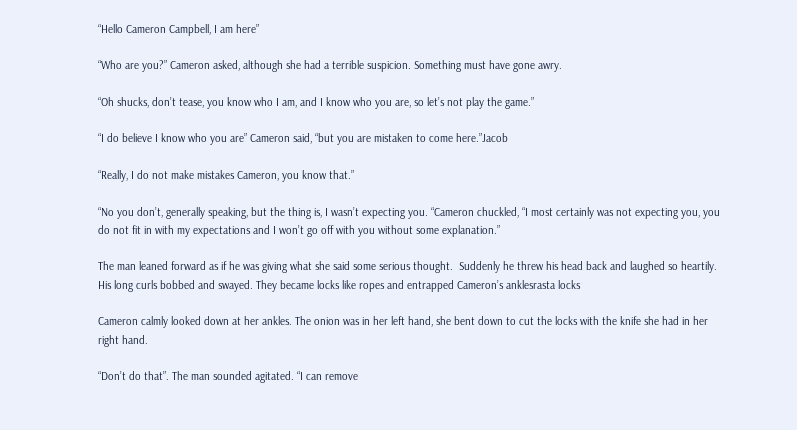“Hello Cameron Campbell, I am here”

“Who are you?” Cameron asked, although she had a terrible suspicion. Something must have gone awry.

“Oh shucks, don’t tease, you know who I am, and I know who you are, so let’s not play the game.”

“I do believe I know who you are” Cameron said, “but you are mistaken to come here.”Jacob

“Really, I do not make mistakes Cameron, you know that.”

“No you don’t, generally speaking, but the thing is, I wasn’t expecting you. “Cameron chuckled, “I most certainly was not expecting you, you do not fit in with my expectations and I won’t go off with you without some explanation.”

The man leaned forward as if he was giving what she said some serious thought.  Suddenly he threw his head back and laughed so heartily.  His long curls bobbed and swayed. They became locks like ropes and entrapped Cameron’s anklesrasta locks

Cameron calmly looked down at her ankles. The onion was in her left hand, she bent down to cut the locks with the knife she had in her right hand.

“Don’t do that”. The man sounded agitated. “I can remove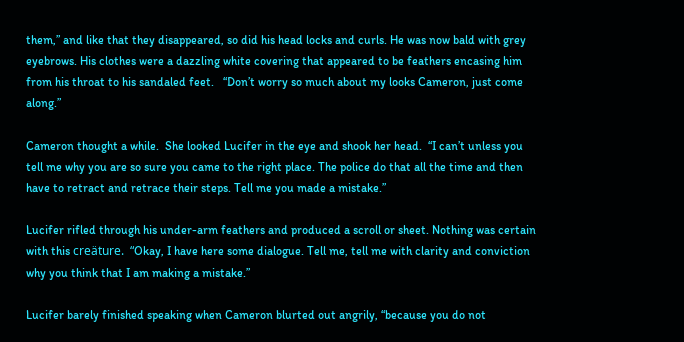them,” and like that they disappeared, so did his head locks and curls. He was now bald with grey eyebrows. His clothes were a dazzling white covering that appeared to be feathers encasing him from his throat to his sandaled feet.   “Don’t worry so much about my looks Cameron, just come along.”

Cameron thought a while.  She looked Lucifer in the eye and shook her head.  “I can’t unless you tell me why you are so sure you came to the right place. The police do that all the time and then have to retract and retrace their steps. Tell me you made a mistake.”

Lucifer rifled through his under-arm feathers and produced a scroll or sheet. Nothing was certain with this creäture.  “Okay, I have here some dialogue. Tell me, tell me with clarity and conviction why you think that I am making a mistake.”

Lucifer barely finished speaking when Cameron blurted out angrily, “because you do not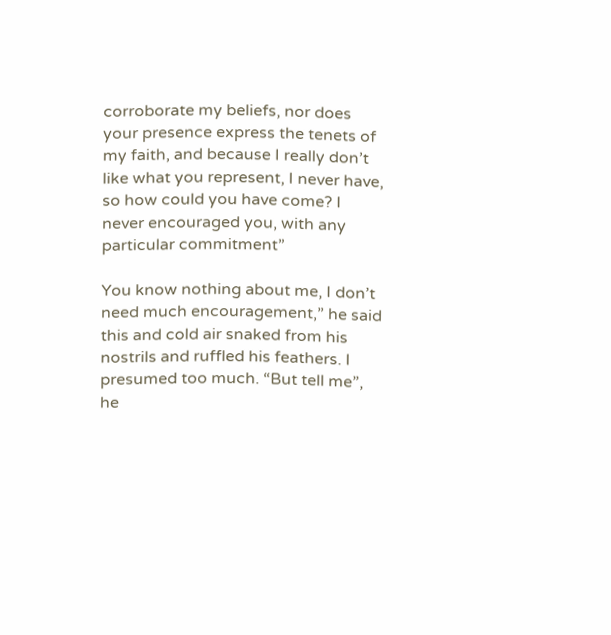corroborate my beliefs, nor does your presence express the tenets of my faith, and because I really don’t like what you represent, I never have, so how could you have come? I never encouraged you, with any particular commitment”

You know nothing about me, I don’t need much encouragement,” he said this and cold air snaked from his nostrils and ruffled his feathers. I presumed too much. “But tell me”, he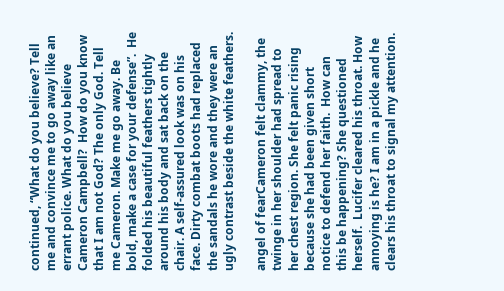continued, “What do you believe? Tell me and convince me to go away like an errant police. What do you believe Cameron Campbell?  How do you know that I am not God? The only God. Tell me Cameron. Make me go away. Be bold, make a case for your defense”.  He folded his beautiful feathers tightly around his body and sat back on the chair. A self-assured look was on his face. Dirty combat boots had replaced the sandals he wore and they were an ugly contrast beside the white feathers.

angel of fearCameron felt clammy, the twinge in her shoulder had spread to her chest region. She felt panic rising because she had been given short notice to defend her faith.  How can this be happening? She questioned herself.  Lucifer cleared his throat. How annoying is he? I am in a pickle and he clears his throat to signal my attention.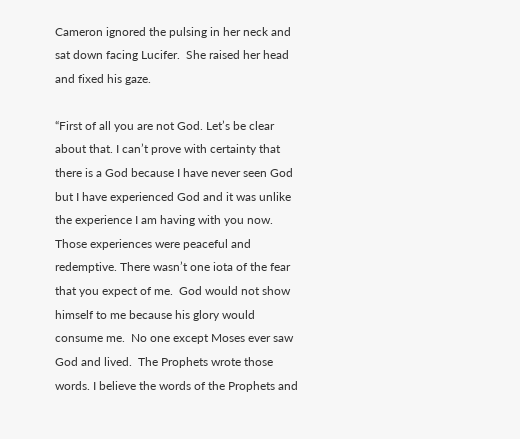Cameron ignored the pulsing in her neck and sat down facing Lucifer.  She raised her head and fixed his gaze.

“First of all you are not God. Let’s be clear about that. I can’t prove with certainty that there is a God because I have never seen God but I have experienced God and it was unlike the experience I am having with you now. Those experiences were peaceful and redemptive. There wasn’t one iota of the fear that you expect of me.  God would not show himself to me because his glory would consume me.  No one except Moses ever saw God and lived.  The Prophets wrote those words. I believe the words of the Prophets and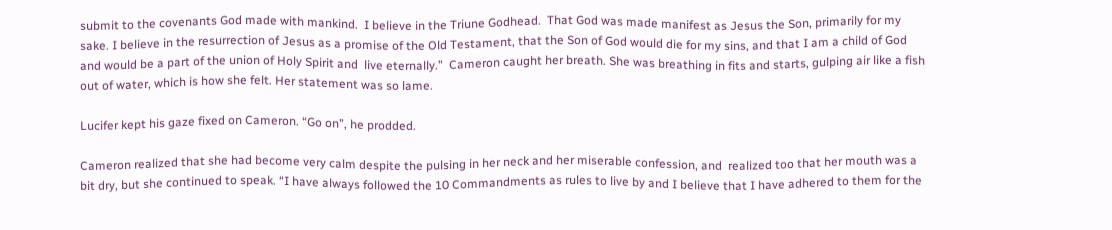submit to the covenants God made with mankind.  I believe in the Triune Godhead.  That God was made manifest as Jesus the Son, primarily for my sake. I believe in the resurrection of Jesus as a promise of the Old Testament, that the Son of God would die for my sins, and that I am a child of God and would be a part of the union of Holy Spirit and  live eternally.”  Cameron caught her breath. She was breathing in fits and starts, gulping air like a fish out of water, which is how she felt. Her statement was so lame.

Lucifer kept his gaze fixed on Cameron. “Go on”, he prodded.

Cameron realized that she had become very calm despite the pulsing in her neck and her miserable confession, and  realized too that her mouth was a bit dry, but she continued to speak. “I have always followed the 10 Commandments as rules to live by and I believe that I have adhered to them for the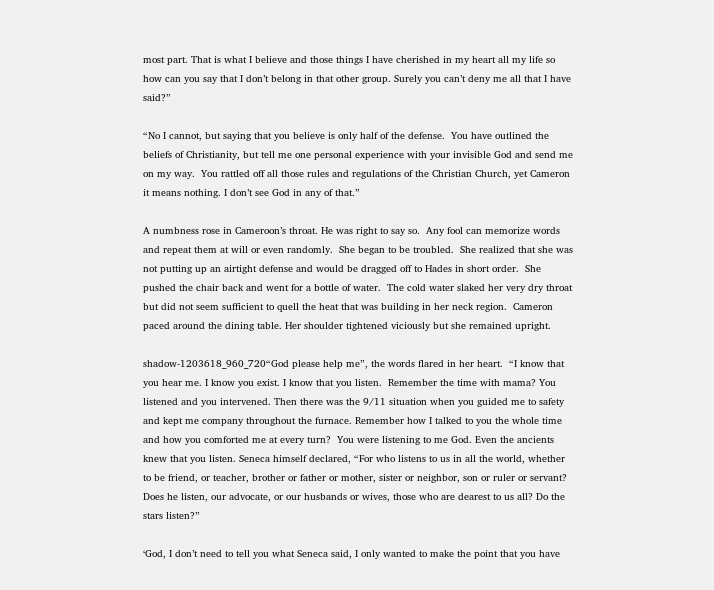most part. That is what I believe and those things I have cherished in my heart all my life so how can you say that I don’t belong in that other group. Surely you can’t deny me all that I have said?”

“No I cannot, but saying that you believe is only half of the defense.  You have outlined the beliefs of Christianity, but tell me one personal experience with your invisible God and send me on my way.  You rattled off all those rules and regulations of the Christian Church, yet Cameron it means nothing. I don’t see God in any of that.”

A numbness rose in Cameroon’s throat. He was right to say so.  Any fool can memorize words and repeat them at will or even randomly.  She began to be troubled.  She realized that she was not putting up an airtight defense and would be dragged off to Hades in short order.  She pushed the chair back and went for a bottle of water.  The cold water slaked her very dry throat but did not seem sufficient to quell the heat that was building in her neck region.  Cameron paced around the dining table. Her shoulder tightened viciously but she remained upright.

shadow-1203618_960_720“God please help me”, the words flared in her heart.  “I know that you hear me. I know you exist. I know that you listen.  Remember the time with mama? You listened and you intervened. Then there was the 9/11 situation when you guided me to safety and kept me company throughout the furnace. Remember how I talked to you the whole time and how you comforted me at every turn?  You were listening to me God. Even the ancients knew that you listen. Seneca himself declared, “For who listens to us in all the world, whether to be friend, or teacher, brother or father or mother, sister or neighbor, son or ruler or servant? Does he listen, our advocate, or our husbands or wives, those who are dearest to us all? Do the stars listen?”

‘God, I don’t need to tell you what Seneca said, I only wanted to make the point that you have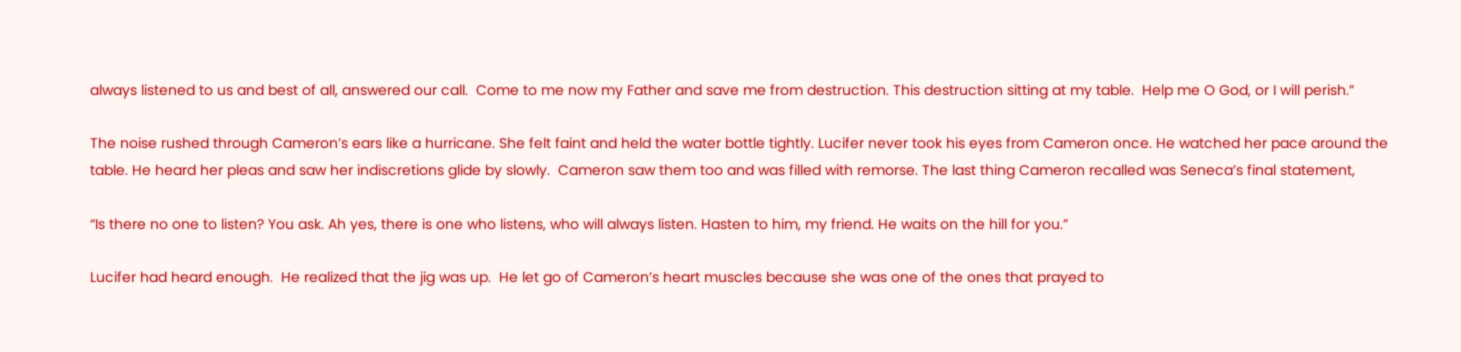always listened to us and best of all, answered our call.  Come to me now my Father and save me from destruction. This destruction sitting at my table.  Help me O God, or I will perish.”

The noise rushed through Cameron’s ears like a hurricane. She felt faint and held the water bottle tightly. Lucifer never took his eyes from Cameron once. He watched her pace around the table. He heard her pleas and saw her indiscretions glide by slowly.  Cameron saw them too and was filled with remorse. The last thing Cameron recalled was Seneca’s final statement,

“Is there no one to listen? You ask. Ah yes, there is one who listens, who will always listen. Hasten to him, my friend. He waits on the hill for you.”

Lucifer had heard enough.  He realized that the jig was up.  He let go of Cameron’s heart muscles because she was one of the ones that prayed to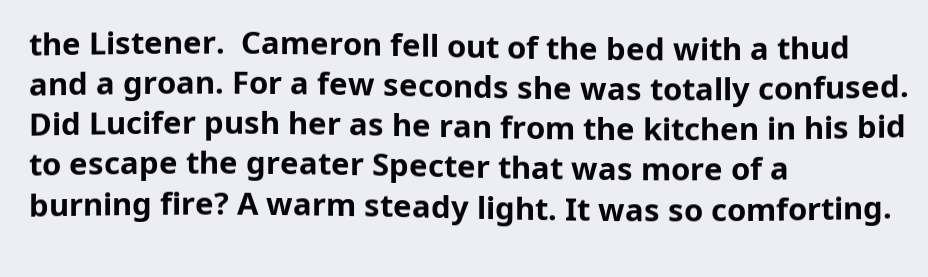the Listener.  Cameron fell out of the bed with a thud and a groan. For a few seconds she was totally confused.  Did Lucifer push her as he ran from the kitchen in his bid to escape the greater Specter that was more of a burning fire? A warm steady light. It was so comforting.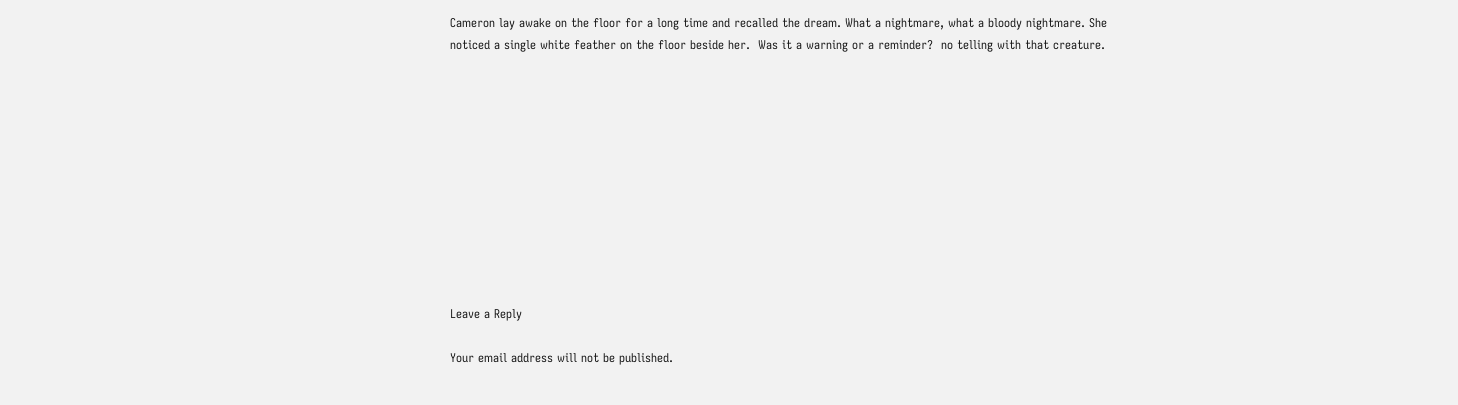Cameron lay awake on the floor for a long time and recalled the dream. What a nightmare, what a bloody nightmare. She noticed a single white feather on the floor beside her.  Was it a warning or a reminder?  no telling with that creature.











Leave a Reply

Your email address will not be published.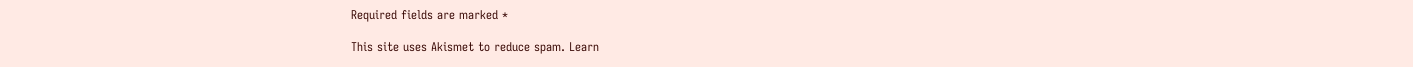Required fields are marked *

This site uses Akismet to reduce spam. Learn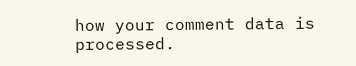how your comment data is processed.